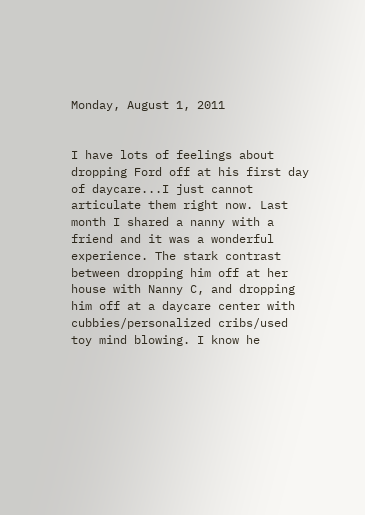Monday, August 1, 2011


I have lots of feelings about dropping Ford off at his first day of daycare...I just cannot articulate them right now. Last month I shared a nanny with a friend and it was a wonderful experience. The stark contrast between dropping him off at her house with Nanny C, and dropping him off at a daycare center with cubbies/personalized cribs/used toy mind blowing. I know he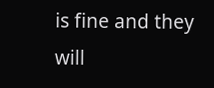is fine and they will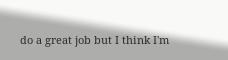do a great job but I think I'm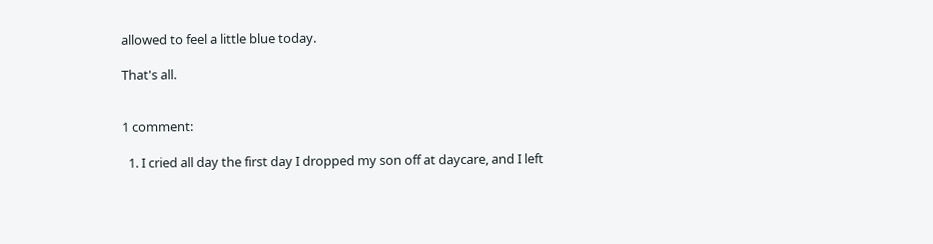allowed to feel a little blue today.

That's all.


1 comment:

  1. I cried all day the first day I dropped my son off at daycare, and I left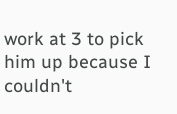work at 3 to pick him up because I couldn't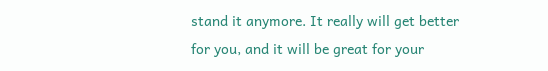stand it anymore. It really will get better for you, and it will be great for your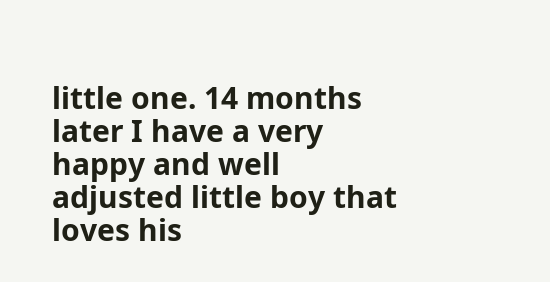little one. 14 months later I have a very happy and well adjusted little boy that loves his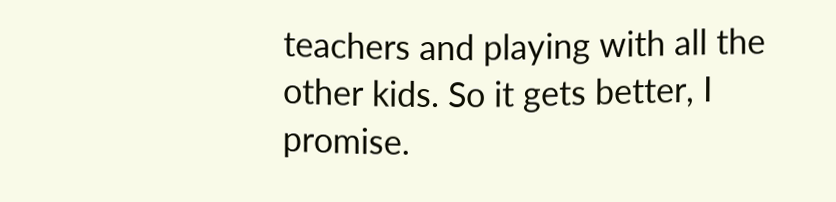teachers and playing with all the other kids. So it gets better, I promise.